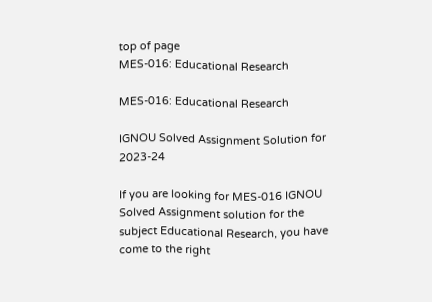top of page
MES-016: Educational Research

MES-016: Educational Research

IGNOU Solved Assignment Solution for 2023-24

If you are looking for MES-016 IGNOU Solved Assignment solution for the subject Educational Research, you have come to the right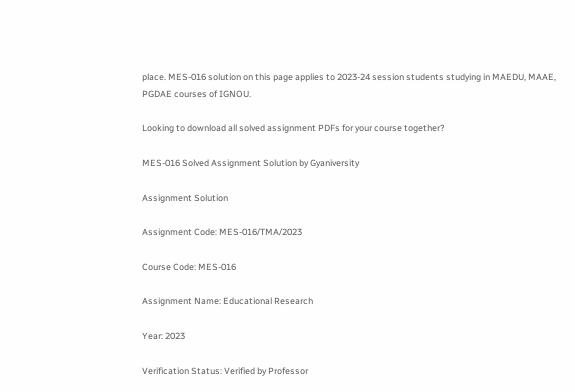place. MES-016 solution on this page applies to 2023-24 session students studying in MAEDU, MAAE, PGDAE courses of IGNOU.

Looking to download all solved assignment PDFs for your course together?

MES-016 Solved Assignment Solution by Gyaniversity

Assignment Solution

Assignment Code: MES-016/TMA/2023

Course Code: MES-016

Assignment Name: Educational Research

Year: 2023

Verification Status: Verified by Professor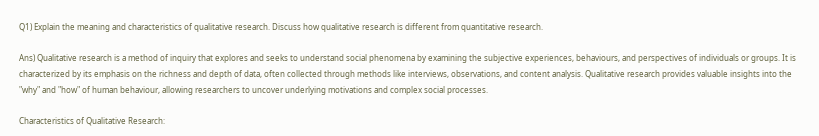Q1) Explain the meaning and characteristics of qualitative research. Discuss how qualitative research is different from quantitative research.

Ans) Qualitative research is a method of inquiry that explores and seeks to understand social phenomena by examining the subjective experiences, behaviours, and perspectives of individuals or groups. It is characterized by its emphasis on the richness and depth of data, often collected through methods like interviews, observations, and content analysis. Qualitative research provides valuable insights into the "why" and "how" of human behaviour, allowing researchers to uncover underlying motivations and complex social processes.

Characteristics of Qualitative Research: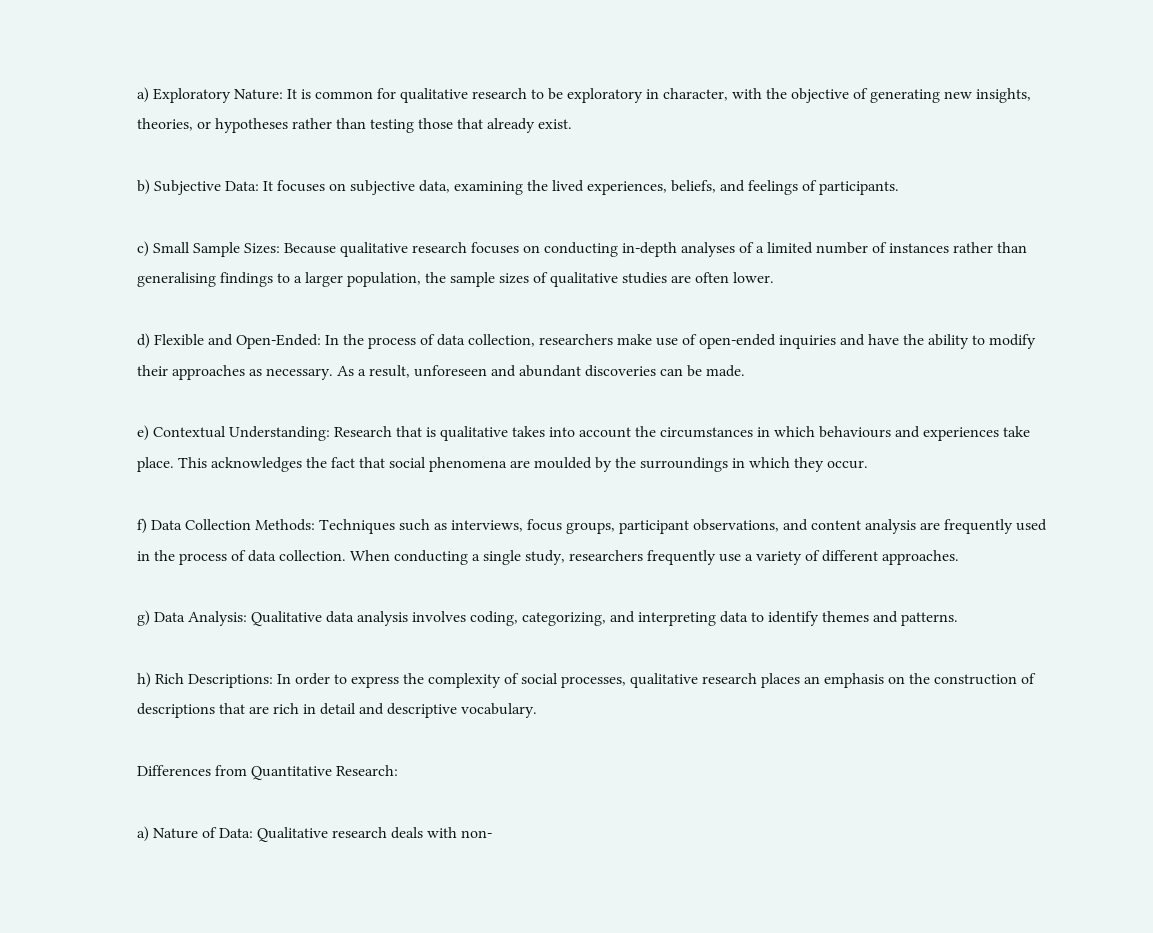a) Exploratory Nature: It is common for qualitative research to be exploratory in character, with the objective of generating new insights, theories, or hypotheses rather than testing those that already exist.

b) Subjective Data: It focuses on subjective data, examining the lived experiences, beliefs, and feelings of participants.

c) Small Sample Sizes: Because qualitative research focuses on conducting in-depth analyses of a limited number of instances rather than generalising findings to a larger population, the sample sizes of qualitative studies are often lower.

d) Flexible and Open-Ended: In the process of data collection, researchers make use of open-ended inquiries and have the ability to modify their approaches as necessary. As a result, unforeseen and abundant discoveries can be made.

e) Contextual Understanding: Research that is qualitative takes into account the circumstances in which behaviours and experiences take place. This acknowledges the fact that social phenomena are moulded by the surroundings in which they occur.

f) Data Collection Methods: Techniques such as interviews, focus groups, participant observations, and content analysis are frequently used in the process of data collection. When conducting a single study, researchers frequently use a variety of different approaches.

g) Data Analysis: Qualitative data analysis involves coding, categorizing, and interpreting data to identify themes and patterns.

h) Rich Descriptions: In order to express the complexity of social processes, qualitative research places an emphasis on the construction of descriptions that are rich in detail and descriptive vocabulary.

Differences from Quantitative Research:

a) Nature of Data: Qualitative research deals with non-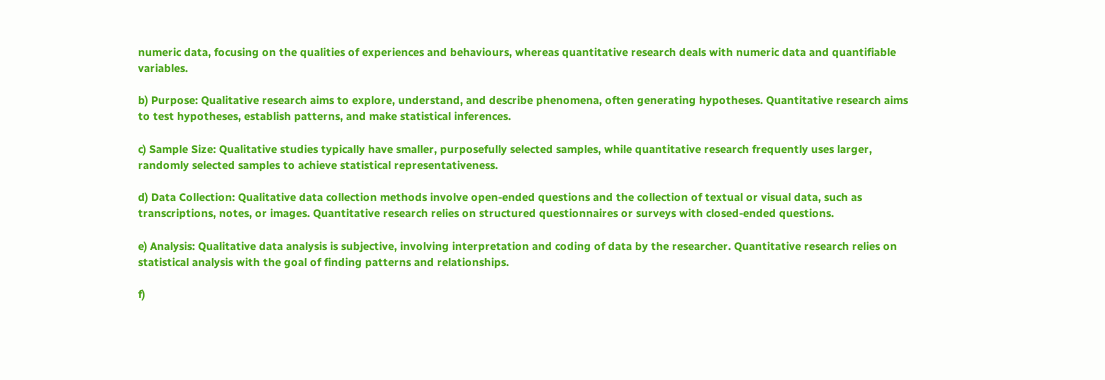numeric data, focusing on the qualities of experiences and behaviours, whereas quantitative research deals with numeric data and quantifiable variables.

b) Purpose: Qualitative research aims to explore, understand, and describe phenomena, often generating hypotheses. Quantitative research aims to test hypotheses, establish patterns, and make statistical inferences.

c) Sample Size: Qualitative studies typically have smaller, purposefully selected samples, while quantitative research frequently uses larger, randomly selected samples to achieve statistical representativeness.

d) Data Collection: Qualitative data collection methods involve open-ended questions and the collection of textual or visual data, such as transcriptions, notes, or images. Quantitative research relies on structured questionnaires or surveys with closed-ended questions.

e) Analysis: Qualitative data analysis is subjective, involving interpretation and coding of data by the researcher. Quantitative research relies on statistical analysis with the goal of finding patterns and relationships.

f)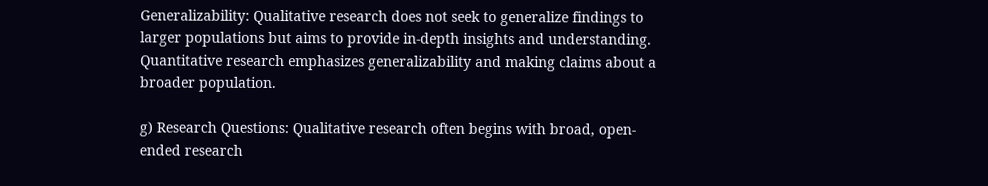Generalizability: Qualitative research does not seek to generalize findings to larger populations but aims to provide in-depth insights and understanding. Quantitative research emphasizes generalizability and making claims about a broader population.

g) Research Questions: Qualitative research often begins with broad, open-ended research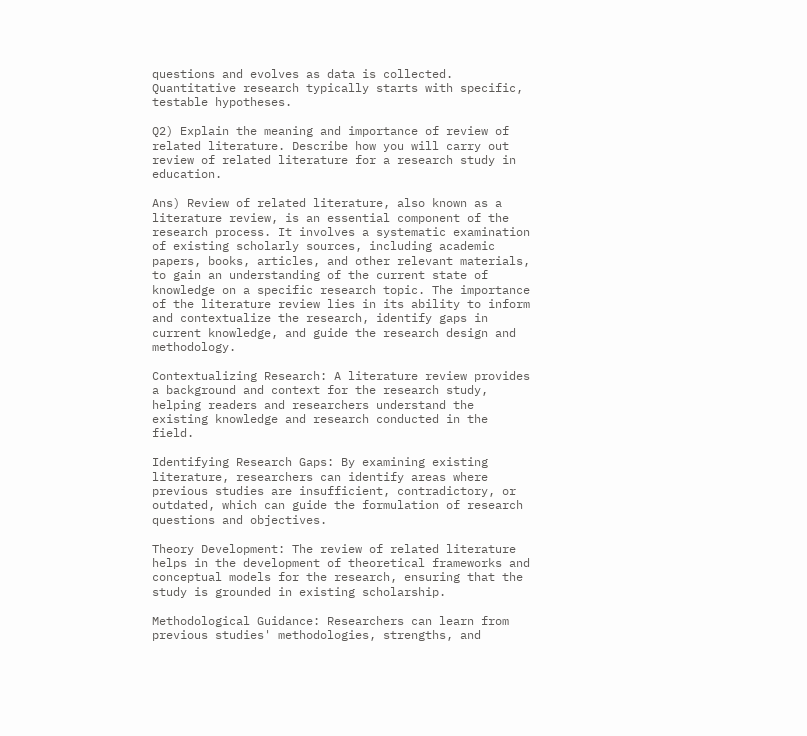questions and evolves as data is collected. Quantitative research typically starts with specific, testable hypotheses.

Q2) Explain the meaning and importance of review of related literature. Describe how you will carry out review of related literature for a research study in education.

Ans) Review of related literature, also known as a literature review, is an essential component of the research process. It involves a systematic examination of existing scholarly sources, including academic papers, books, articles, and other relevant materials, to gain an understanding of the current state of knowledge on a specific research topic. The importance of the literature review lies in its ability to inform and contextualize the research, identify gaps in current knowledge, and guide the research design and methodology.

Contextualizing Research: A literature review provides a background and context for the research study, helping readers and researchers understand the existing knowledge and research conducted in the field.

Identifying Research Gaps: By examining existing literature, researchers can identify areas where previous studies are insufficient, contradictory, or outdated, which can guide the formulation of research questions and objectives.

Theory Development: The review of related literature helps in the development of theoretical frameworks and conceptual models for the research, ensuring that the study is grounded in existing scholarship.

Methodological Guidance: Researchers can learn from previous studies' methodologies, strengths, and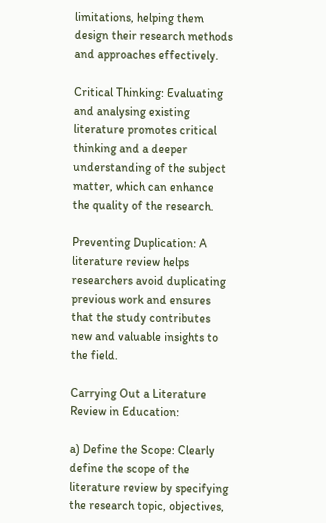limitations, helping them design their research methods and approaches effectively.

Critical Thinking: Evaluating and analysing existing literature promotes critical thinking and a deeper understanding of the subject matter, which can enhance the quality of the research.

Preventing Duplication: A literature review helps researchers avoid duplicating previous work and ensures that the study contributes new and valuable insights to the field.

Carrying Out a Literature Review in Education:

a) Define the Scope: Clearly define the scope of the literature review by specifying the research topic, objectives,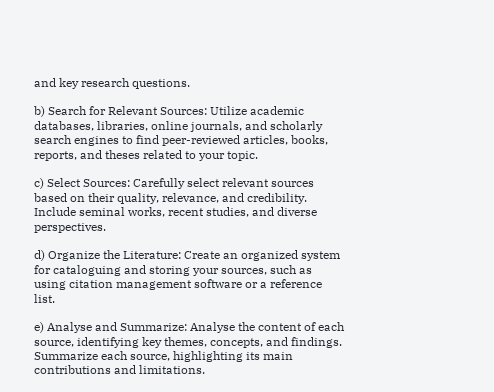and key research questions.

b) Search for Relevant Sources: Utilize academic databases, libraries, online journals, and scholarly search engines to find peer-reviewed articles, books, reports, and theses related to your topic.

c) Select Sources: Carefully select relevant sources based on their quality, relevance, and credibility. Include seminal works, recent studies, and diverse perspectives.

d) Organize the Literature: Create an organized system for cataloguing and storing your sources, such as using citation management software or a reference list.

e) Analyse and Summarize: Analyse the content of each source, identifying key themes, concepts, and findings. Summarize each source, highlighting its main contributions and limitations.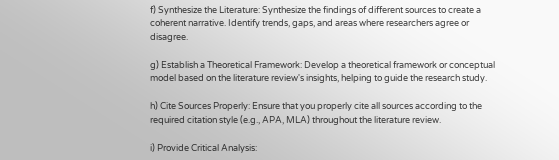f) Synthesize the Literature: Synthesize the findings of different sources to create a coherent narrative. Identify trends, gaps, and areas where researchers agree or disagree.

g) Establish a Theoretical Framework: Develop a theoretical framework or conceptual model based on the literature review's insights, helping to guide the research study.

h) Cite Sources Properly: Ensure that you properly cite all sources according to the required citation style (e.g., APA, MLA) throughout the literature review.

i) Provide Critical Analysis: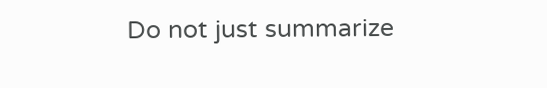Do not just summarize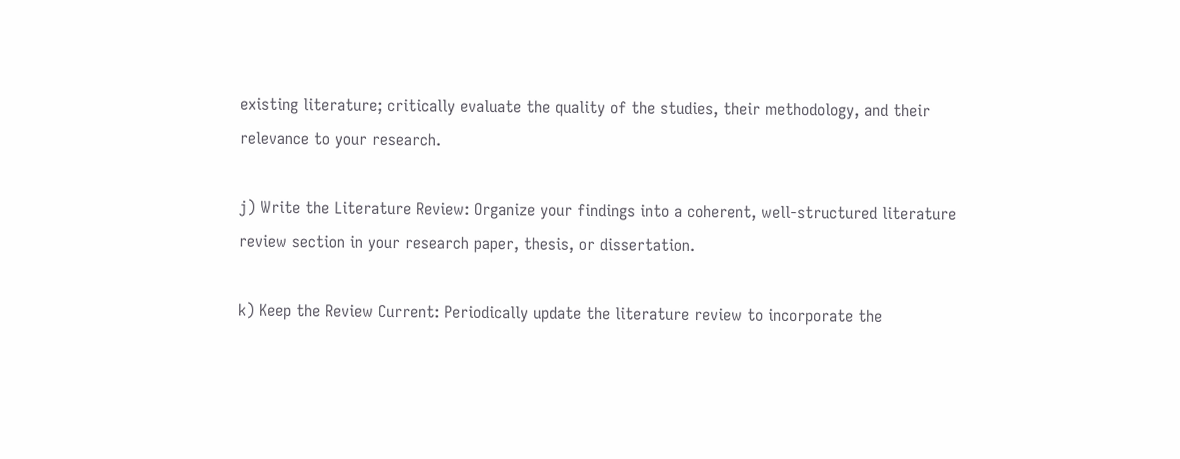existing literature; critically evaluate the quality of the studies, their methodology, and their relevance to your research.

j) Write the Literature Review: Organize your findings into a coherent, well-structured literature review section in your research paper, thesis, or dissertation.

k) Keep the Review Current: Periodically update the literature review to incorporate the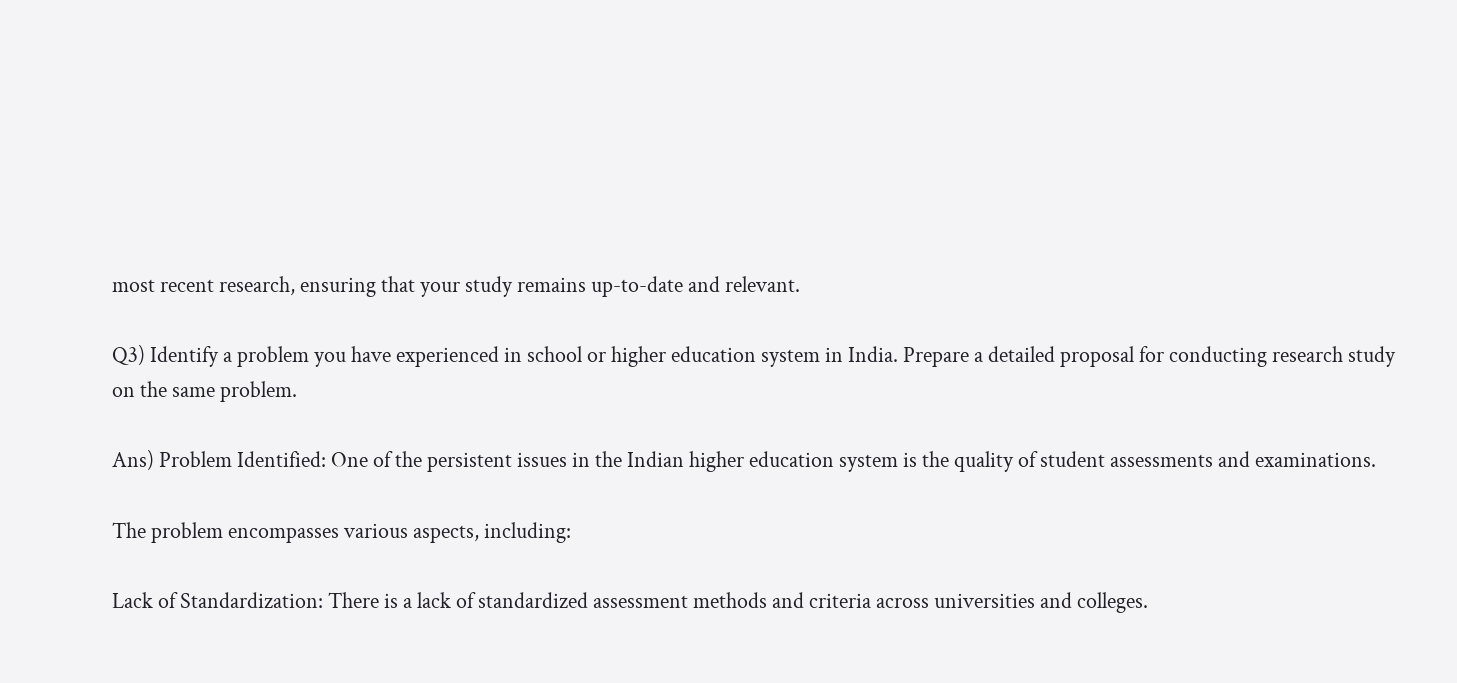most recent research, ensuring that your study remains up-to-date and relevant.

Q3) Identify a problem you have experienced in school or higher education system in India. Prepare a detailed proposal for conducting research study on the same problem.

Ans) Problem Identified: One of the persistent issues in the Indian higher education system is the quality of student assessments and examinations.

The problem encompasses various aspects, including:

Lack of Standardization: There is a lack of standardized assessment methods and criteria across universities and colleges.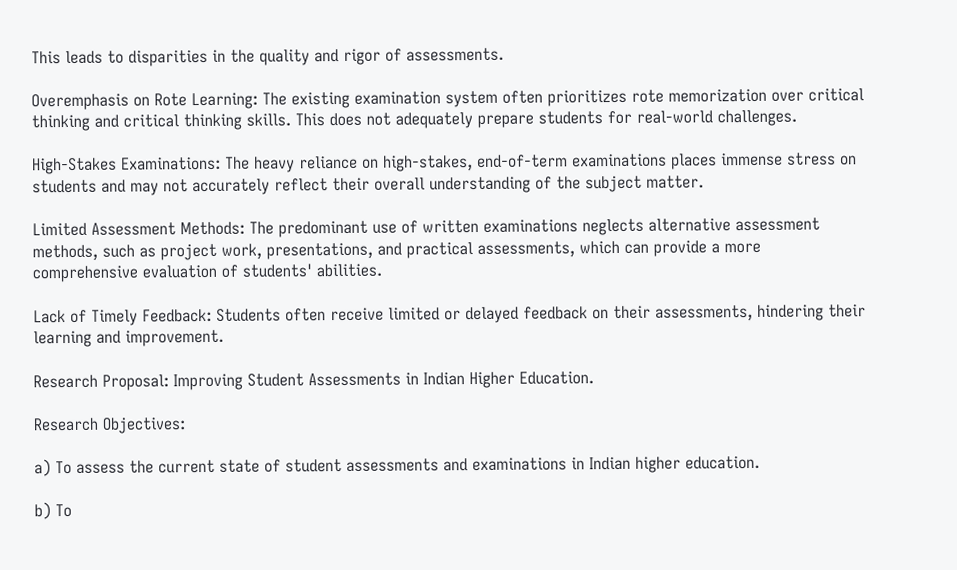This leads to disparities in the quality and rigor of assessments.

Overemphasis on Rote Learning: The existing examination system often prioritizes rote memorization over critical thinking and critical thinking skills. This does not adequately prepare students for real-world challenges.

High-Stakes Examinations: The heavy reliance on high-stakes, end-of-term examinations places immense stress on students and may not accurately reflect their overall understanding of the subject matter.

Limited Assessment Methods: The predominant use of written examinations neglects alternative assessment methods, such as project work, presentations, and practical assessments, which can provide a more comprehensive evaluation of students' abilities.

Lack of Timely Feedback: Students often receive limited or delayed feedback on their assessments, hindering their learning and improvement.

Research Proposal: Improving Student Assessments in Indian Higher Education.

Research Objectives:

a) To assess the current state of student assessments and examinations in Indian higher education.

b) To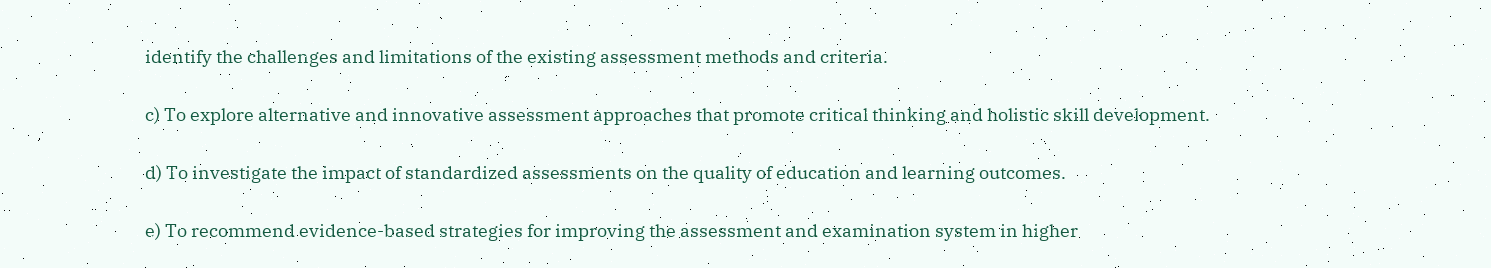identify the challenges and limitations of the existing assessment methods and criteria.

c) To explore alternative and innovative assessment approaches that promote critical thinking and holistic skill development.

d) To investigate the impact of standardized assessments on the quality of education and learning outcomes.

e) To recommend evidence-based strategies for improving the assessment and examination system in higher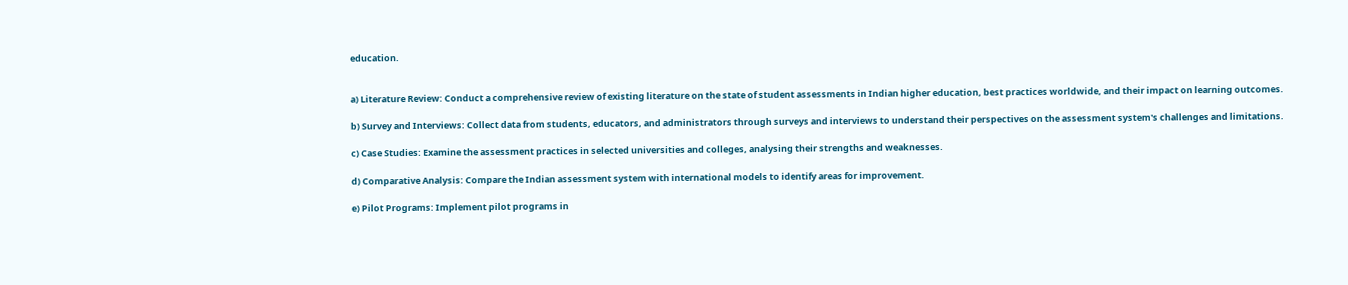education.


a) Literature Review: Conduct a comprehensive review of existing literature on the state of student assessments in Indian higher education, best practices worldwide, and their impact on learning outcomes.

b) Survey and Interviews: Collect data from students, educators, and administrators through surveys and interviews to understand their perspectives on the assessment system's challenges and limitations.

c) Case Studies: Examine the assessment practices in selected universities and colleges, analysing their strengths and weaknesses.

d) Comparative Analysis: Compare the Indian assessment system with international models to identify areas for improvement.

e) Pilot Programs: Implement pilot programs in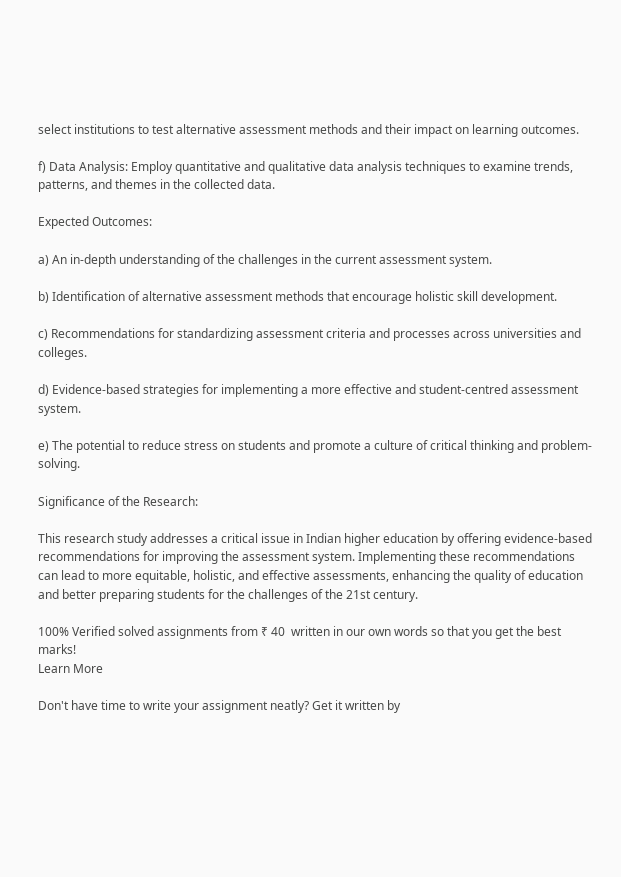select institutions to test alternative assessment methods and their impact on learning outcomes.

f) Data Analysis: Employ quantitative and qualitative data analysis techniques to examine trends, patterns, and themes in the collected data.

Expected Outcomes:

a) An in-depth understanding of the challenges in the current assessment system.

b) Identification of alternative assessment methods that encourage holistic skill development.

c) Recommendations for standardizing assessment criteria and processes across universities and colleges.

d) Evidence-based strategies for implementing a more effective and student-centred assessment system.

e) The potential to reduce stress on students and promote a culture of critical thinking and problem-solving.

Significance of the Research:

This research study addresses a critical issue in Indian higher education by offering evidence-based recommendations for improving the assessment system. Implementing these recommendations can lead to more equitable, holistic, and effective assessments, enhancing the quality of education and better preparing students for the challenges of the 21st century.

100% Verified solved assignments from ₹ 40  written in our own words so that you get the best marks!
Learn More

Don't have time to write your assignment neatly? Get it written by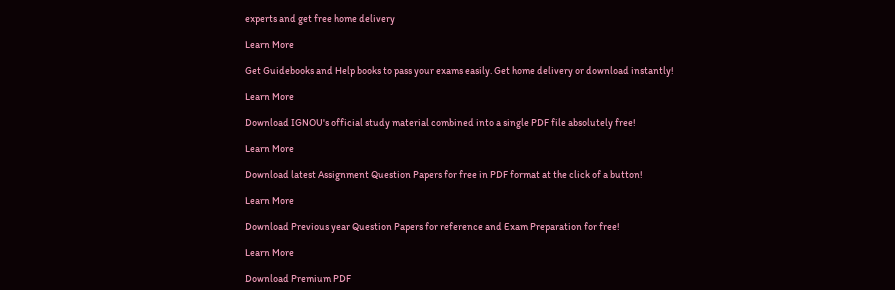experts and get free home delivery

Learn More

Get Guidebooks and Help books to pass your exams easily. Get home delivery or download instantly!

Learn More

Download IGNOU's official study material combined into a single PDF file absolutely free!

Learn More

Download latest Assignment Question Papers for free in PDF format at the click of a button!

Learn More

Download Previous year Question Papers for reference and Exam Preparation for free!

Learn More

Download Premium PDF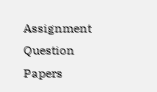Assignment Question Papers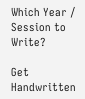Which Year / Session to Write?

Get Handwritten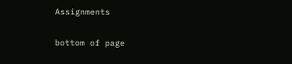Assignments

bottom of page